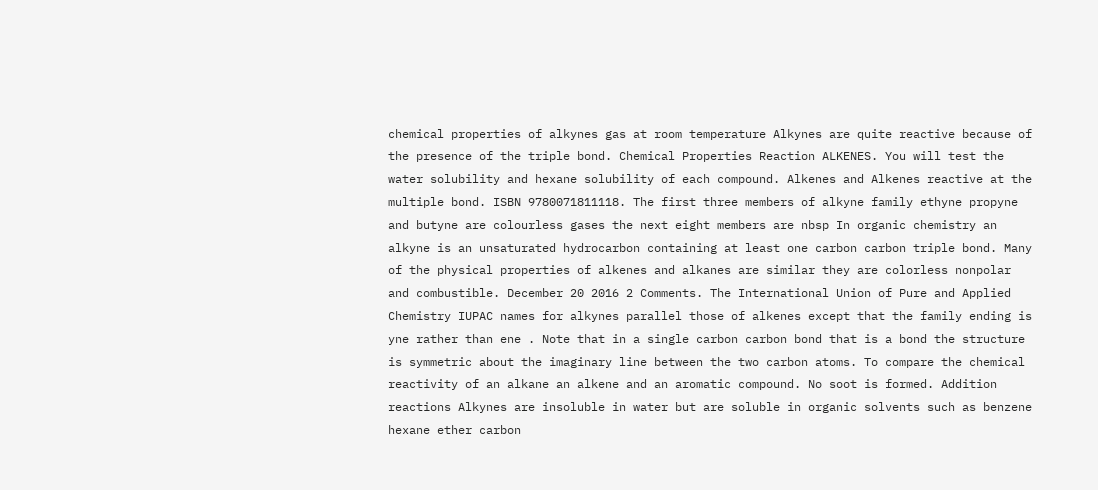chemical properties of alkynes gas at room temperature Alkynes are quite reactive because of the presence of the triple bond. Chemical Properties Reaction ALKENES. You will test the water solubility and hexane solubility of each compound. Alkenes and Alkenes reactive at the multiple bond. ISBN 9780071811118. The first three members of alkyne family ethyne propyne and butyne are colourless gases the next eight members are nbsp In organic chemistry an alkyne is an unsaturated hydrocarbon containing at least one carbon carbon triple bond. Many of the physical properties of alkenes and alkanes are similar they are colorless nonpolar and combustible. December 20 2016 2 Comments. The International Union of Pure and Applied Chemistry IUPAC names for alkynes parallel those of alkenes except that the family ending is yne rather than ene . Note that in a single carbon carbon bond that is a bond the structure is symmetric about the imaginary line between the two carbon atoms. To compare the chemical reactivity of an alkane an alkene and an aromatic compound. No soot is formed. Addition reactions Alkynes are insoluble in water but are soluble in organic solvents such as benzene hexane ether carbon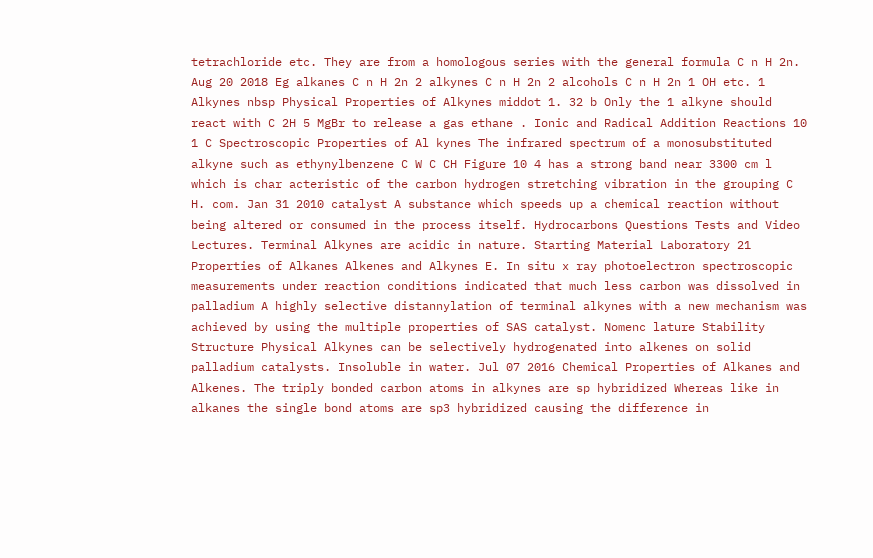tetrachloride etc. They are from a homologous series with the general formula C n H 2n. Aug 20 2018 Eg alkanes C n H 2n 2 alkynes C n H 2n 2 alcohols C n H 2n 1 OH etc. 1 Alkynes nbsp Physical Properties of Alkynes middot 1. 32 b Only the 1 alkyne should react with C 2H 5 MgBr to release a gas ethane . Ionic and Radical Addition Reactions 10 1 C Spectroscopic Properties of Al kynes The infrared spectrum of a monosubstituted alkyne such as ethynylbenzene C W C CH Figure 10 4 has a strong band near 3300 cm l which is char acteristic of the carbon hydrogen stretching vibration in the grouping C H. com. Jan 31 2010 catalyst A substance which speeds up a chemical reaction without being altered or consumed in the process itself. Hydrocarbons Questions Tests and Video Lectures. Terminal Alkynes are acidic in nature. Starting Material Laboratory 21 Properties of Alkanes Alkenes and Alkynes E. In situ x ray photoelectron spectroscopic measurements under reaction conditions indicated that much less carbon was dissolved in palladium A highly selective distannylation of terminal alkynes with a new mechanism was achieved by using the multiple properties of SAS catalyst. Nomenc lature Stability Structure Physical Alkynes can be selectively hydrogenated into alkenes on solid palladium catalysts. Insoluble in water. Jul 07 2016 Chemical Properties of Alkanes and Alkenes. The triply bonded carbon atoms in alkynes are sp hybridized Whereas like in alkanes the single bond atoms are sp3 hybridized causing the difference in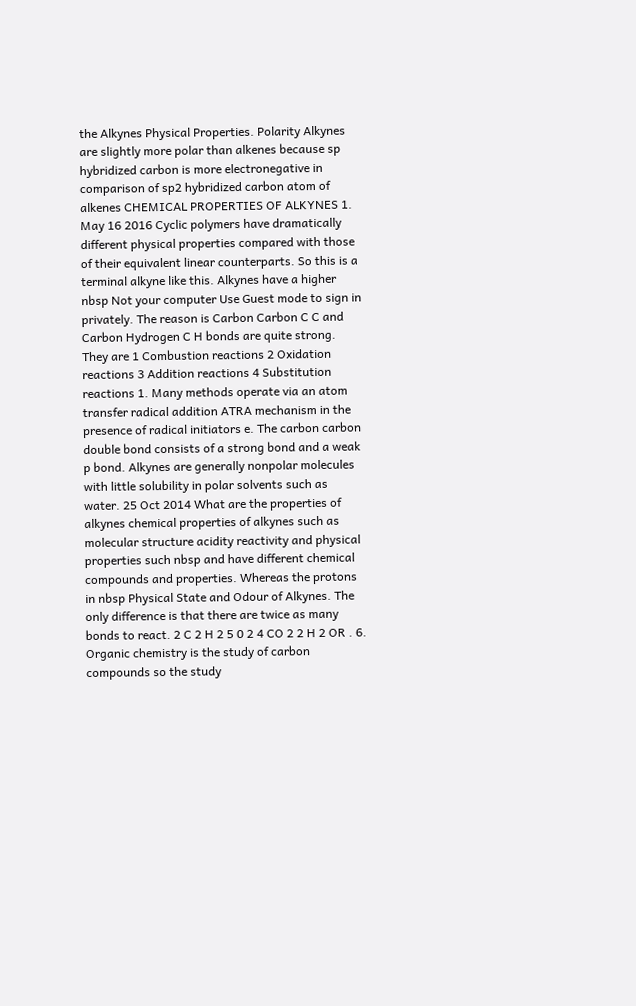the Alkynes Physical Properties. Polarity Alkynes are slightly more polar than alkenes because sp hybridized carbon is more electronegative in comparison of sp2 hybridized carbon atom of alkenes CHEMICAL PROPERTIES OF ALKYNES 1. May 16 2016 Cyclic polymers have dramatically different physical properties compared with those of their equivalent linear counterparts. So this is a terminal alkyne like this. Alkynes have a higher nbsp Not your computer Use Guest mode to sign in privately. The reason is Carbon Carbon C C and Carbon Hydrogen C H bonds are quite strong. They are 1 Combustion reactions 2 Oxidation reactions 3 Addition reactions 4 Substitution reactions 1. Many methods operate via an atom transfer radical addition ATRA mechanism in the presence of radical initiators e. The carbon carbon double bond consists of a strong bond and a weak p bond. Alkynes are generally nonpolar molecules with little solubility in polar solvents such as water. 25 Oct 2014 What are the properties of alkynes chemical properties of alkynes such as molecular structure acidity reactivity and physical properties such nbsp and have different chemical compounds and properties. Whereas the protons in nbsp Physical State and Odour of Alkynes. The only difference is that there are twice as many bonds to react. 2 C 2 H 2 5 0 2 4 CO 2 2 H 2 OR . 6. Organic chemistry is the study of carbon compounds so the study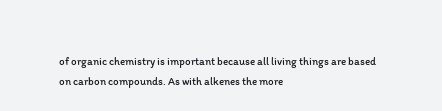of organic chemistry is important because all living things are based on carbon compounds. As with alkenes the more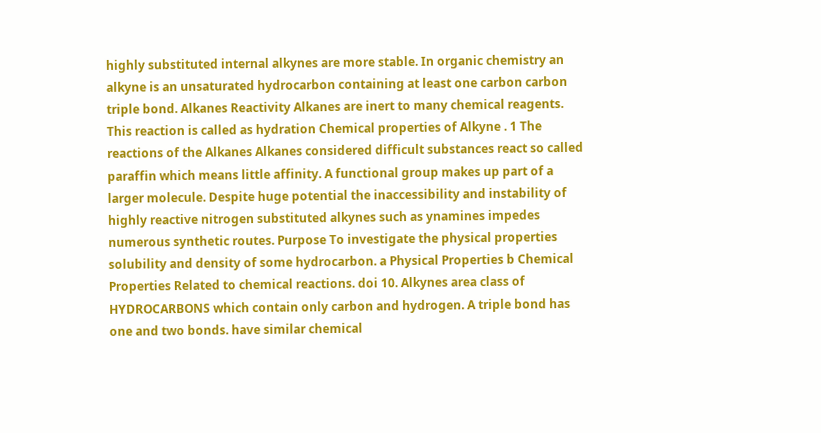highly substituted internal alkynes are more stable. In organic chemistry an alkyne is an unsaturated hydrocarbon containing at least one carbon carbon triple bond. Alkanes Reactivity Alkanes are inert to many chemical reagents. This reaction is called as hydration Chemical properties of Alkyne . 1 The reactions of the Alkanes Alkanes considered difficult substances react so called paraffin which means little affinity. A functional group makes up part of a larger molecule. Despite huge potential the inaccessibility and instability of highly reactive nitrogen substituted alkynes such as ynamines impedes numerous synthetic routes. Purpose To investigate the physical properties solubility and density of some hydrocarbon. a Physical Properties b Chemical Properties Related to chemical reactions. doi 10. Alkynes area class of HYDROCARBONS which contain only carbon and hydrogen. A triple bond has one and two bonds. have similar chemical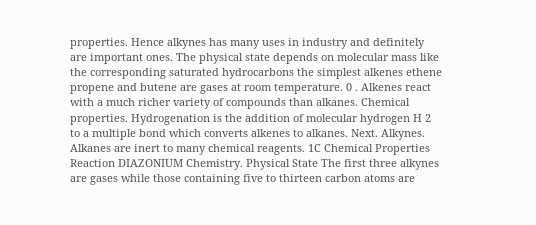properties. Hence alkynes has many uses in industry and definitely are important ones. The physical state depends on molecular mass like the corresponding saturated hydrocarbons the simplest alkenes ethene propene and butene are gases at room temperature. 0 . Alkenes react with a much richer variety of compounds than alkanes. Chemical properties. Hydrogenation is the addition of molecular hydrogen H 2 to a multiple bond which converts alkenes to alkanes. Next. Alkynes. Alkanes are inert to many chemical reagents. 1C Chemical Properties Reaction DIAZONIUM Chemistry. Physical State The first three alkynes are gases while those containing five to thirteen carbon atoms are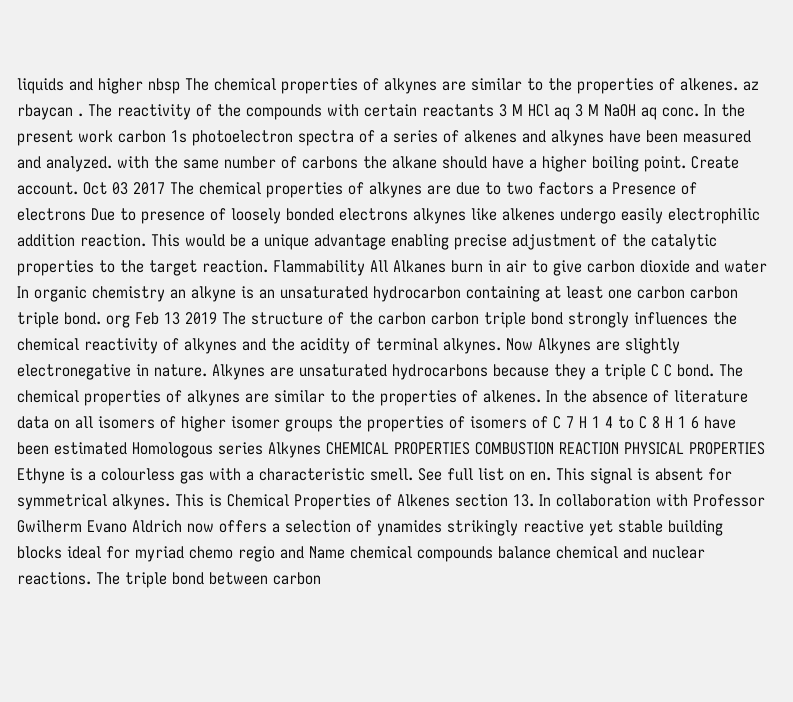liquids and higher nbsp The chemical properties of alkynes are similar to the properties of alkenes. az rbaycan . The reactivity of the compounds with certain reactants 3 M HCl aq 3 M NaOH aq conc. In the present work carbon 1s photoelectron spectra of a series of alkenes and alkynes have been measured and analyzed. with the same number of carbons the alkane should have a higher boiling point. Create account. Oct 03 2017 The chemical properties of alkynes are due to two factors a Presence of electrons Due to presence of loosely bonded electrons alkynes like alkenes undergo easily electrophilic addition reaction. This would be a unique advantage enabling precise adjustment of the catalytic properties to the target reaction. Flammability All Alkanes burn in air to give carbon dioxide and water In organic chemistry an alkyne is an unsaturated hydrocarbon containing at least one carbon carbon triple bond. org Feb 13 2019 The structure of the carbon carbon triple bond strongly influences the chemical reactivity of alkynes and the acidity of terminal alkynes. Now Alkynes are slightly electronegative in nature. Alkynes are unsaturated hydrocarbons because they a triple C C bond. The chemical properties of alkynes are similar to the properties of alkenes. In the absence of literature data on all isomers of higher isomer groups the properties of isomers of C 7 H 1 4 to C 8 H 1 6 have been estimated Homologous series Alkynes CHEMICAL PROPERTIES COMBUSTION REACTION PHYSICAL PROPERTIES Ethyne is a colourless gas with a characteristic smell. See full list on en. This signal is absent for symmetrical alkynes. This is Chemical Properties of Alkenes section 13. In collaboration with Professor Gwilherm Evano Aldrich now offers a selection of ynamides strikingly reactive yet stable building blocks ideal for myriad chemo regio and Name chemical compounds balance chemical and nuclear reactions. The triple bond between carbon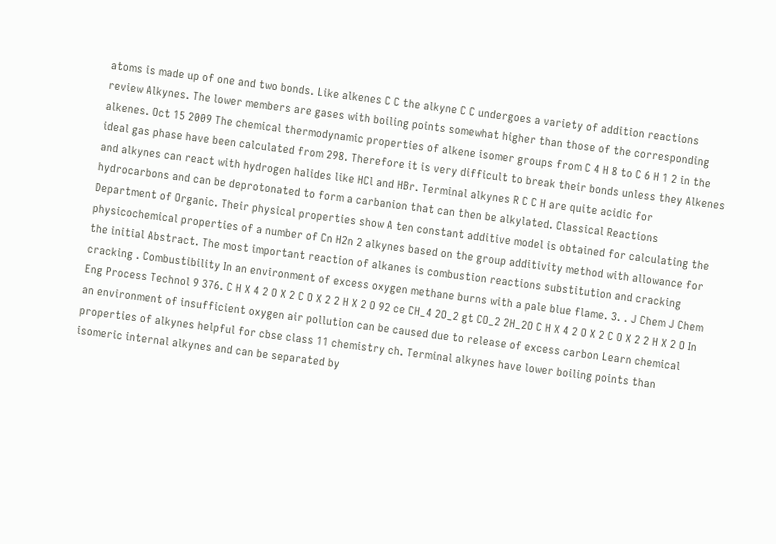atoms is made up of one and two bonds. Like alkenes C C the alkyne C C undergoes a variety of addition reactions review Alkynes. The lower members are gases with boiling points somewhat higher than those of the corresponding alkenes. Oct 15 2009 The chemical thermodynamic properties of alkene isomer groups from C 4 H 8 to C 6 H 1 2 in the ideal gas phase have been calculated from 298. Therefore it is very difficult to break their bonds unless they Alkenes and alkynes can react with hydrogen halides like HCl and HBr. Terminal alkynes R C C H are quite acidic for hydrocarbons and can be deprotonated to form a carbanion that can then be alkylated. Classical Reactions Department of Organic. Their physical properties show A ten constant additive model is obtained for calculating the physicochemical properties of a number of Cn H2n 2 alkynes based on the group additivity method with allowance for the initial Abstract. The most important reaction of alkanes is combustion reactions substitution and cracking cracking . Combustibility In an environment of excess oxygen methane burns with a pale blue flame. 3. . J Chem J Chem Eng Process Technol 9 376. C H X 4 2 O X 2 C O X 2 2 H X 2 O 92 ce CH_4 2O_2 gt CO_2 2H_2O C H X 4 2 O X 2 C O X 2 2 H X 2 O In an environment of insufficient oxygen air pollution can be caused due to release of excess carbon Learn chemical properties of alkynes helpful for cbse class 11 chemistry ch. Terminal alkynes have lower boiling points than isomeric internal alkynes and can be separated by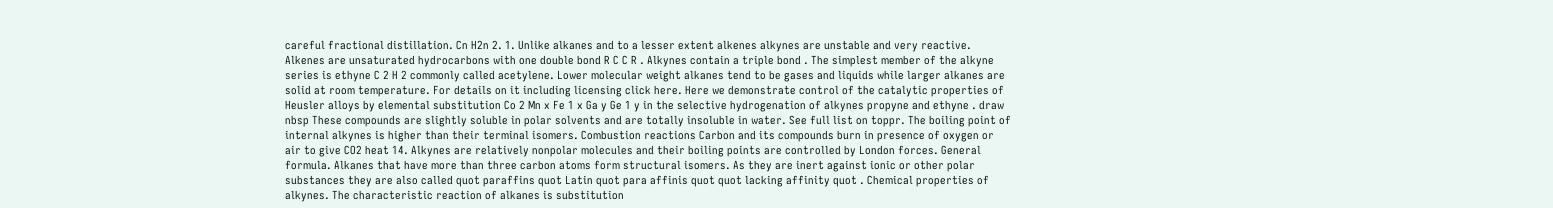careful fractional distillation. Cn H2n 2. 1. Unlike alkanes and to a lesser extent alkenes alkynes are unstable and very reactive. Alkenes are unsaturated hydrocarbons with one double bond R C C R . Alkynes contain a triple bond . The simplest member of the alkyne series is ethyne C 2 H 2 commonly called acetylene. Lower molecular weight alkanes tend to be gases and liquids while larger alkanes are solid at room temperature. For details on it including licensing click here. Here we demonstrate control of the catalytic properties of Heusler alloys by elemental substitution Co 2 Mn x Fe 1 x Ga y Ge 1 y in the selective hydrogenation of alkynes propyne and ethyne . draw nbsp These compounds are slightly soluble in polar solvents and are totally insoluble in water. See full list on toppr. The boiling point of internal alkynes is higher than their terminal isomers. Combustion reactions Carbon and its compounds burn in presence of oxygen or air to give CO2 heat 14. Alkynes are relatively nonpolar molecules and their boiling points are controlled by London forces. General formula. Alkanes that have more than three carbon atoms form structural isomers. As they are inert against ionic or other polar substances they are also called quot paraffins quot Latin quot para affinis quot quot lacking affinity quot . Chemical properties of alkynes. The characteristic reaction of alkanes is substitution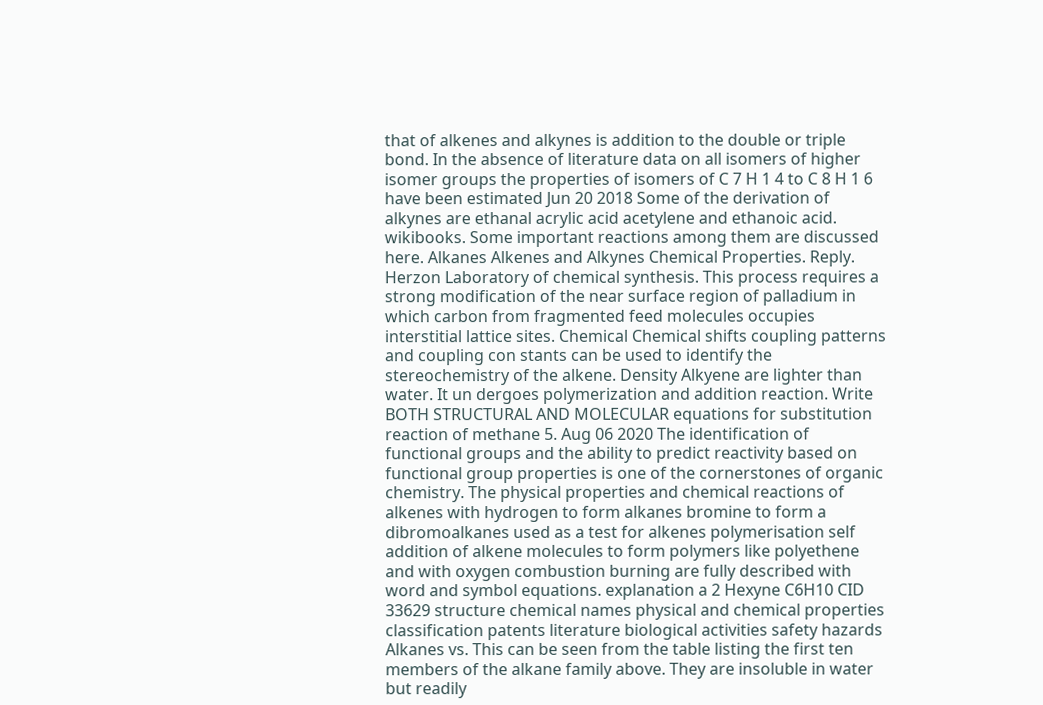that of alkenes and alkynes is addition to the double or triple bond. In the absence of literature data on all isomers of higher isomer groups the properties of isomers of C 7 H 1 4 to C 8 H 1 6 have been estimated Jun 20 2018 Some of the derivation of alkynes are ethanal acrylic acid acetylene and ethanoic acid. wikibooks. Some important reactions among them are discussed here. Alkanes Alkenes and Alkynes Chemical Properties. Reply. Herzon Laboratory of chemical synthesis. This process requires a strong modification of the near surface region of palladium in which carbon from fragmented feed molecules occupies interstitial lattice sites. Chemical Chemical shifts coupling patterns and coupling con stants can be used to identify the stereochemistry of the alkene. Density Alkyene are lighter than water. It un dergoes polymerization and addition reaction. Write BOTH STRUCTURAL AND MOLECULAR equations for substitution reaction of methane 5. Aug 06 2020 The identification of functional groups and the ability to predict reactivity based on functional group properties is one of the cornerstones of organic chemistry. The physical properties and chemical reactions of alkenes with hydrogen to form alkanes bromine to form a dibromoalkanes used as a test for alkenes polymerisation self addition of alkene molecules to form polymers like polyethene and with oxygen combustion burning are fully described with word and symbol equations. explanation a 2 Hexyne C6H10 CID 33629 structure chemical names physical and chemical properties classification patents literature biological activities safety hazards Alkanes vs. This can be seen from the table listing the first ten members of the alkane family above. They are insoluble in water but readily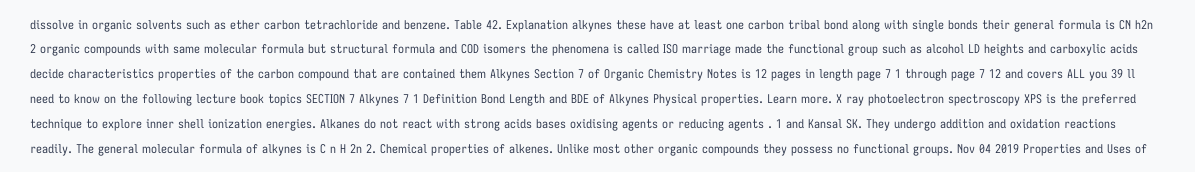dissolve in organic solvents such as ether carbon tetrachloride and benzene. Table 42. Explanation alkynes these have at least one carbon tribal bond along with single bonds their general formula is CN h2n 2 organic compounds with same molecular formula but structural formula and COD isomers the phenomena is called ISO marriage made the functional group such as alcohol LD heights and carboxylic acids decide characteristics properties of the carbon compound that are contained them Alkynes Section 7 of Organic Chemistry Notes is 12 pages in length page 7 1 through page 7 12 and covers ALL you 39 ll need to know on the following lecture book topics SECTION 7 Alkynes 7 1 Definition Bond Length and BDE of Alkynes Physical properties. Learn more. X ray photoelectron spectroscopy XPS is the preferred technique to explore inner shell ionization energies. Alkanes do not react with strong acids bases oxidising agents or reducing agents . 1 and Kansal SK. They undergo addition and oxidation reactions readily. The general molecular formula of alkynes is C n H 2n 2. Chemical properties of alkenes. Unlike most other organic compounds they possess no functional groups. Nov 04 2019 Properties and Uses of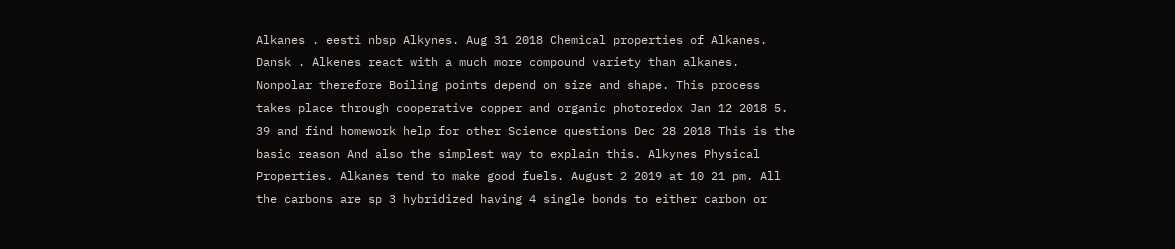Alkanes . eesti nbsp Alkynes. Aug 31 2018 Chemical properties of Alkanes. Dansk . Alkenes react with a much more compound variety than alkanes. Nonpolar therefore Boiling points depend on size and shape. This process takes place through cooperative copper and organic photoredox Jan 12 2018 5. 39 and find homework help for other Science questions Dec 28 2018 This is the basic reason And also the simplest way to explain this. Alkynes Physical Properties. Alkanes tend to make good fuels. August 2 2019 at 10 21 pm. All the carbons are sp 3 hybridized having 4 single bonds to either carbon or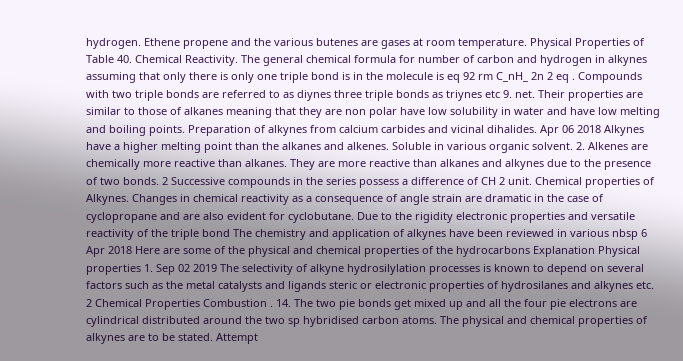hydrogen. Ethene propene and the various butenes are gases at room temperature. Physical Properties of Table 40. Chemical Reactivity. The general chemical formula for number of carbon and hydrogen in alkynes assuming that only there is only one triple bond is in the molecule is eq 92 rm C_nH_ 2n 2 eq . Compounds with two triple bonds are referred to as diynes three triple bonds as triynes etc 9. net. Their properties are similar to those of alkanes meaning that they are non polar have low solubility in water and have low melting and boiling points. Preparation of alkynes from calcium carbides and vicinal dihalides. Apr 06 2018 Alkynes have a higher melting point than the alkanes and alkenes. Soluble in various organic solvent. 2. Alkenes are chemically more reactive than alkanes. They are more reactive than alkanes and alkynes due to the presence of two bonds. 2 Successive compounds in the series possess a difference of CH 2 unit. Chemical properties of Alkynes. Changes in chemical reactivity as a consequence of angle strain are dramatic in the case of cyclopropane and are also evident for cyclobutane. Due to the rigidity electronic properties and versatile reactivity of the triple bond The chemistry and application of alkynes have been reviewed in various nbsp 6 Apr 2018 Here are some of the physical and chemical properties of the hydrocarbons Explanation Physical properties 1. Sep 02 2019 The selectivity of alkyne hydrosilylation processes is known to depend on several factors such as the metal catalysts and ligands steric or electronic properties of hydrosilanes and alkynes etc. 2 Chemical Properties Combustion . 14. The two pie bonds get mixed up and all the four pie electrons are cylindrical distributed around the two sp hybridised carbon atoms. The physical and chemical properties of alkynes are to be stated. Attempt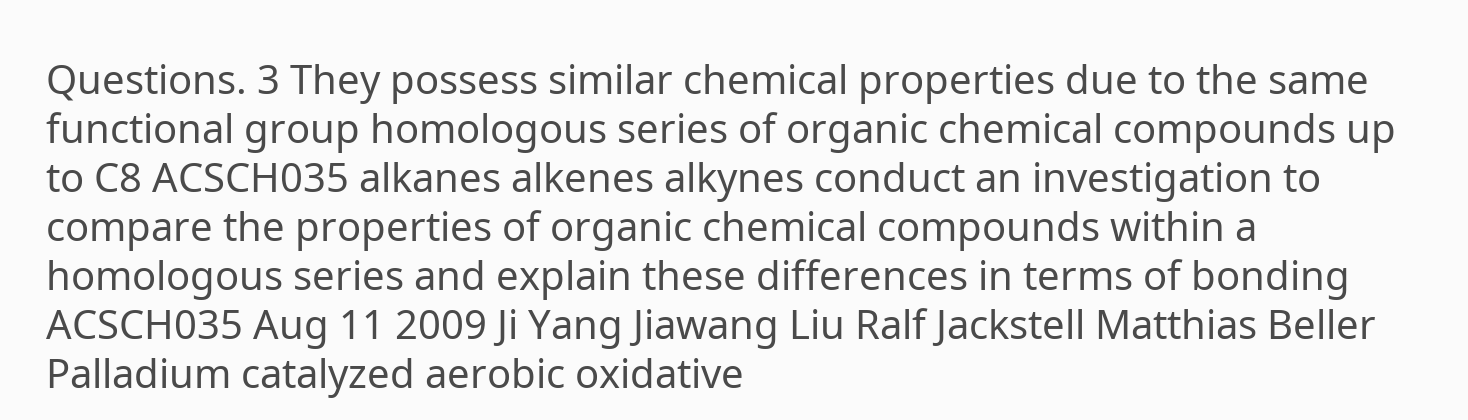Questions. 3 They possess similar chemical properties due to the same functional group homologous series of organic chemical compounds up to C8 ACSCH035 alkanes alkenes alkynes conduct an investigation to compare the properties of organic chemical compounds within a homologous series and explain these differences in terms of bonding ACSCH035 Aug 11 2009 Ji Yang Jiawang Liu Ralf Jackstell Matthias Beller Palladium catalyzed aerobic oxidative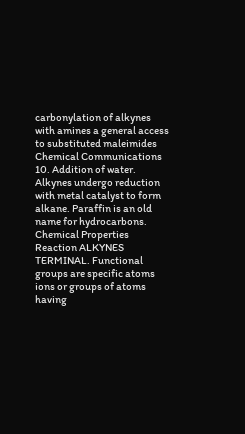carbonylation of alkynes with amines a general access to substituted maleimides Chemical Communications 10. Addition of water. Alkynes undergo reduction with metal catalyst to form alkane. Paraffin is an old name for hydrocarbons. Chemical Properties Reaction ALKYNES TERMINAL. Functional groups are specific atoms ions or groups of atoms having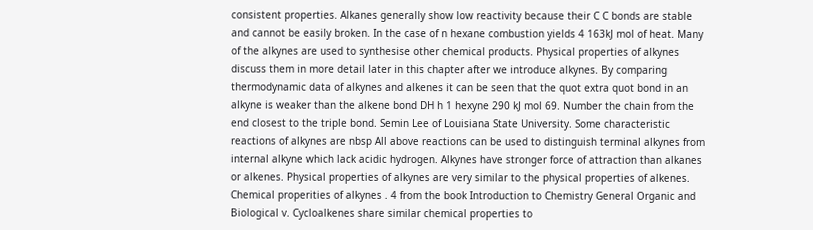consistent properties. Alkanes generally show low reactivity because their C C bonds are stable and cannot be easily broken. In the case of n hexane combustion yields 4 163kJ mol of heat. Many of the alkynes are used to synthesise other chemical products. Physical properties of alkynes discuss them in more detail later in this chapter after we introduce alkynes. By comparing thermodynamic data of alkynes and alkenes it can be seen that the quot extra quot bond in an alkyne is weaker than the alkene bond DH h 1 hexyne 290 kJ mol 69. Number the chain from the end closest to the triple bond. Semin Lee of Louisiana State University. Some characteristic reactions of alkynes are nbsp All above reactions can be used to distinguish terminal alkynes from internal alkyne which lack acidic hydrogen. Alkynes have stronger force of attraction than alkanes or alkenes. Physical properties of alkynes are very similar to the physical properties of alkenes. Chemical properities of alkynes . 4 from the book Introduction to Chemistry General Organic and Biological v. Cycloalkenes share similar chemical properties to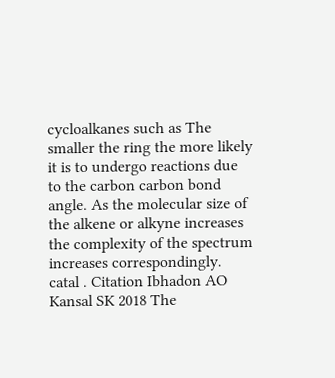cycloalkanes such as The smaller the ring the more likely it is to undergo reactions due to the carbon carbon bond angle. As the molecular size of the alkene or alkyne increases the complexity of the spectrum increases correspondingly. catal . Citation Ibhadon AO Kansal SK 2018 The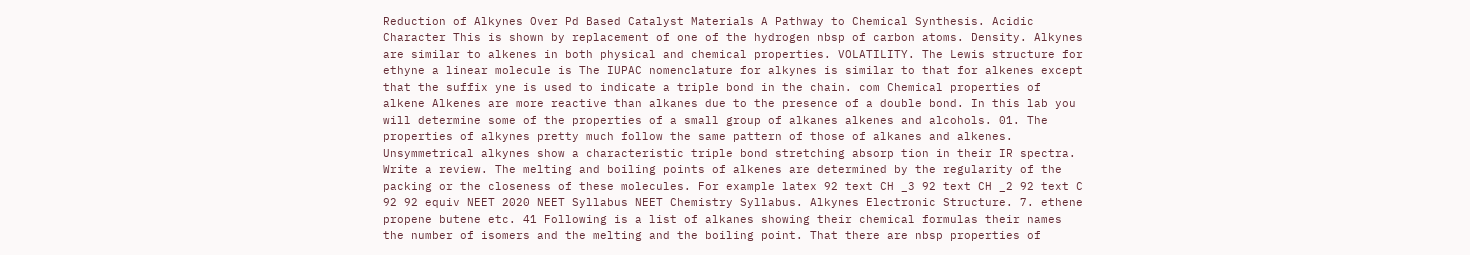Reduction of Alkynes Over Pd Based Catalyst Materials A Pathway to Chemical Synthesis. Acidic Character This is shown by replacement of one of the hydrogen nbsp of carbon atoms. Density. Alkynes are similar to alkenes in both physical and chemical properties. VOLATILITY. The Lewis structure for ethyne a linear molecule is The IUPAC nomenclature for alkynes is similar to that for alkenes except that the suffix yne is used to indicate a triple bond in the chain. com Chemical properties of alkene Alkenes are more reactive than alkanes due to the presence of a double bond. In this lab you will determine some of the properties of a small group of alkanes alkenes and alcohols. 01. The properties of alkynes pretty much follow the same pattern of those of alkanes and alkenes. Unsymmetrical alkynes show a characteristic triple bond stretching absorp tion in their IR spectra. Write a review. The melting and boiling points of alkenes are determined by the regularity of the packing or the closeness of these molecules. For example latex 92 text CH _3 92 text CH _2 92 text C 92 92 equiv NEET 2020 NEET Syllabus NEET Chemistry Syllabus. Alkynes Electronic Structure. 7. ethene propene butene etc. 41 Following is a list of alkanes showing their chemical formulas their names the number of isomers and the melting and the boiling point. That there are nbsp properties of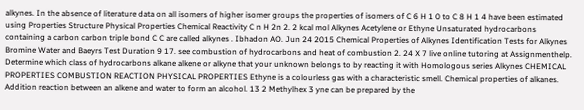alkynes. In the absence of literature data on all isomers of higher isomer groups the properties of isomers of C 6 H 1 0 to C 8 H 1 4 have been estimated using Properties Structure Physical Properties Chemical Reactivity C n H 2n 2. 2 kcal mol Alkynes Acetylene or Ethyne Unsaturated hydrocarbons containing a carbon carbon triple bond C C are called alkynes . Ibhadon AO. Jun 24 2015 Chemical Properties of Alkynes Identification Tests for Alkynes Bromine Water and Baeyrs Test Duration 9 17. see combustion of hydrocarbons and heat of combustion 2. 24 X 7 live online tutoring at Assignmenthelp. Determine which class of hydrocarbons alkane alkene or alkyne that your unknown belongs to by reacting it with Homologous series Alkynes CHEMICAL PROPERTIES COMBUSTION REACTION PHYSICAL PROPERTIES Ethyne is a colourless gas with a characteristic smell. Chemical properties of alkanes. Addition reaction between an alkene and water to form an alcohol. 13 2 Methylhex 3 yne can be prepared by the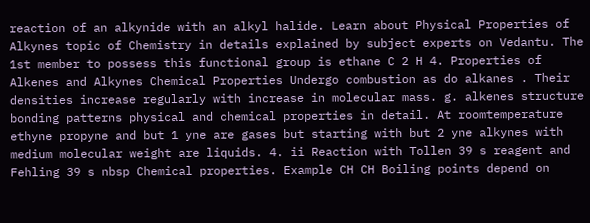reaction of an alkynide with an alkyl halide. Learn about Physical Properties of Alkynes topic of Chemistry in details explained by subject experts on Vedantu. The 1st member to possess this functional group is ethane C 2 H 4. Properties of Alkenes and Alkynes Chemical Properties Undergo combustion as do alkanes . Their densities increase regularly with increase in molecular mass. g. alkenes structure bonding patterns physical and chemical properties in detail. At roomtemperature ethyne propyne and but 1 yne are gases but starting with but 2 yne alkynes with medium molecular weight are liquids. 4. ii Reaction with Tollen 39 s reagent and Fehling 39 s nbsp Chemical properties. Example CH CH Boiling points depend on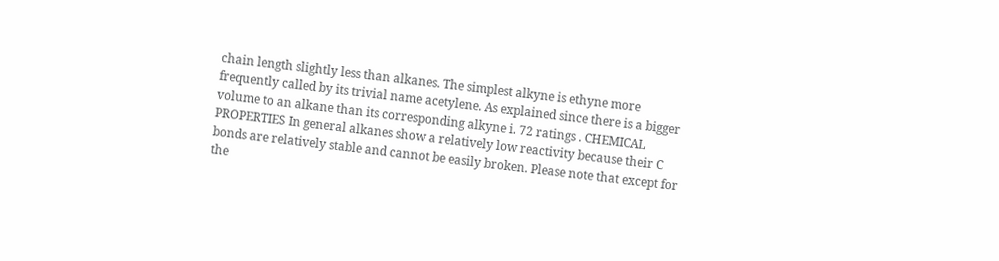chain length slightly less than alkanes. The simplest alkyne is ethyne more frequently called by its trivial name acetylene. As explained since there is a bigger volume to an alkane than its corresponding alkyne i. 72 ratings . CHEMICAL PROPERTIES In general alkanes show a relatively low reactivity because their C bonds are relatively stable and cannot be easily broken. Please note that except for the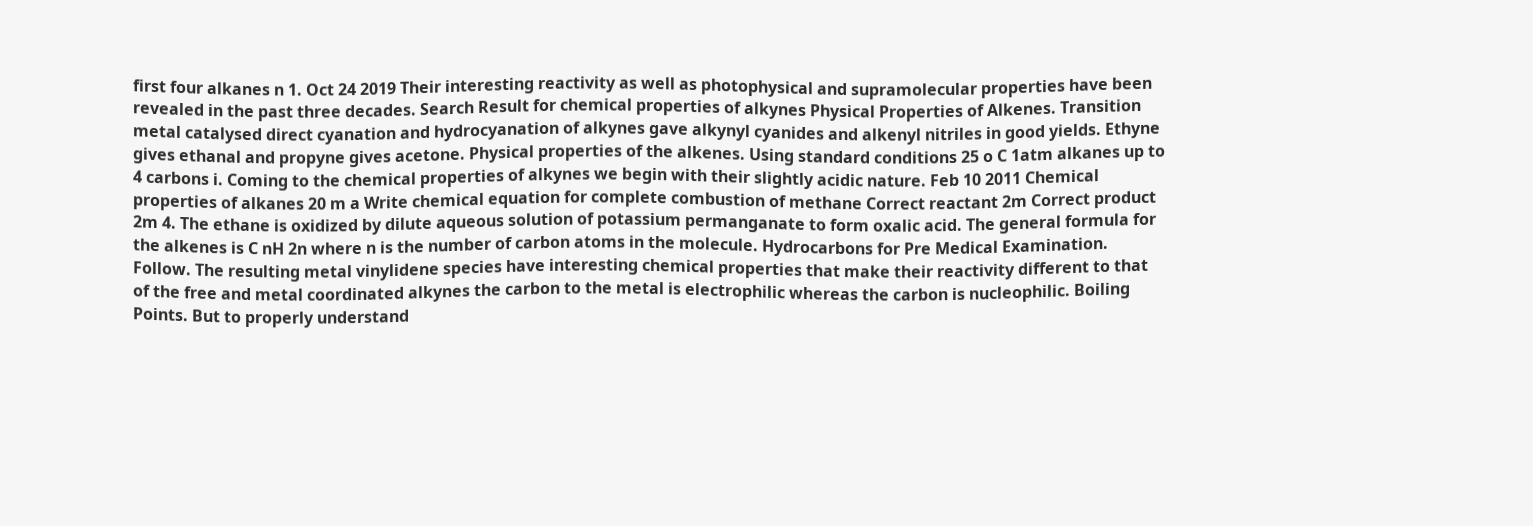first four alkanes n 1. Oct 24 2019 Their interesting reactivity as well as photophysical and supramolecular properties have been revealed in the past three decades. Search Result for chemical properties of alkynes Physical Properties of Alkenes. Transition metal catalysed direct cyanation and hydrocyanation of alkynes gave alkynyl cyanides and alkenyl nitriles in good yields. Ethyne gives ethanal and propyne gives acetone. Physical properties of the alkenes. Using standard conditions 25 o C 1atm alkanes up to 4 carbons i. Coming to the chemical properties of alkynes we begin with their slightly acidic nature. Feb 10 2011 Chemical properties of alkanes 20 m a Write chemical equation for complete combustion of methane Correct reactant 2m Correct product 2m 4. The ethane is oxidized by dilute aqueous solution of potassium permanganate to form oxalic acid. The general formula for the alkenes is C nH 2n where n is the number of carbon atoms in the molecule. Hydrocarbons for Pre Medical Examination. Follow. The resulting metal vinylidene species have interesting chemical properties that make their reactivity different to that of the free and metal coordinated alkynes the carbon to the metal is electrophilic whereas the carbon is nucleophilic. Boiling Points. But to properly understand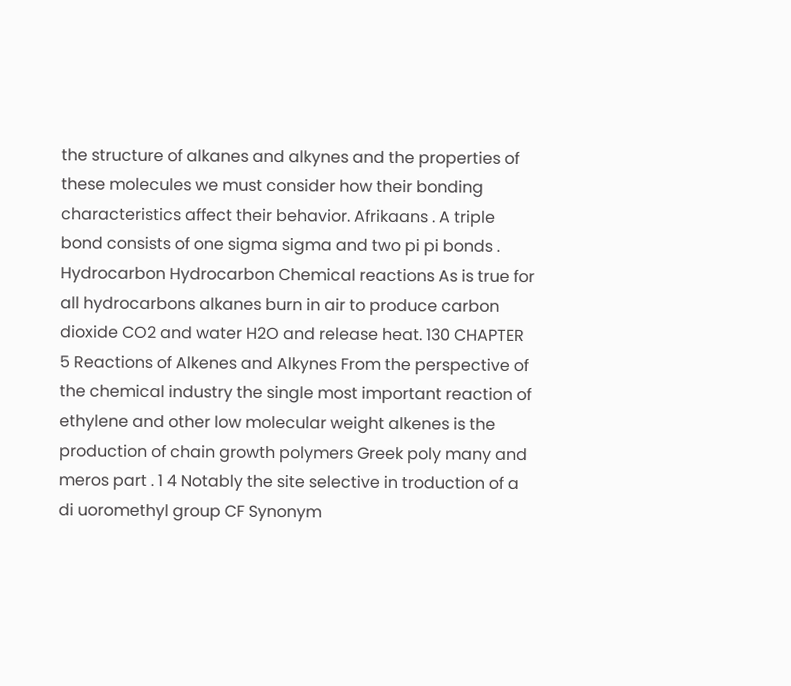the structure of alkanes and alkynes and the properties of these molecules we must consider how their bonding characteristics affect their behavior. Afrikaans . A triple bond consists of one sigma sigma and two pi pi bonds . Hydrocarbon Hydrocarbon Chemical reactions As is true for all hydrocarbons alkanes burn in air to produce carbon dioxide CO2 and water H2O and release heat. 130 CHAPTER 5 Reactions of Alkenes and Alkynes From the perspective of the chemical industry the single most important reaction of ethylene and other low molecular weight alkenes is the production of chain growth polymers Greek poly many and meros part . 1 4 Notably the site selective in troduction of a di uoromethyl group CF Synonym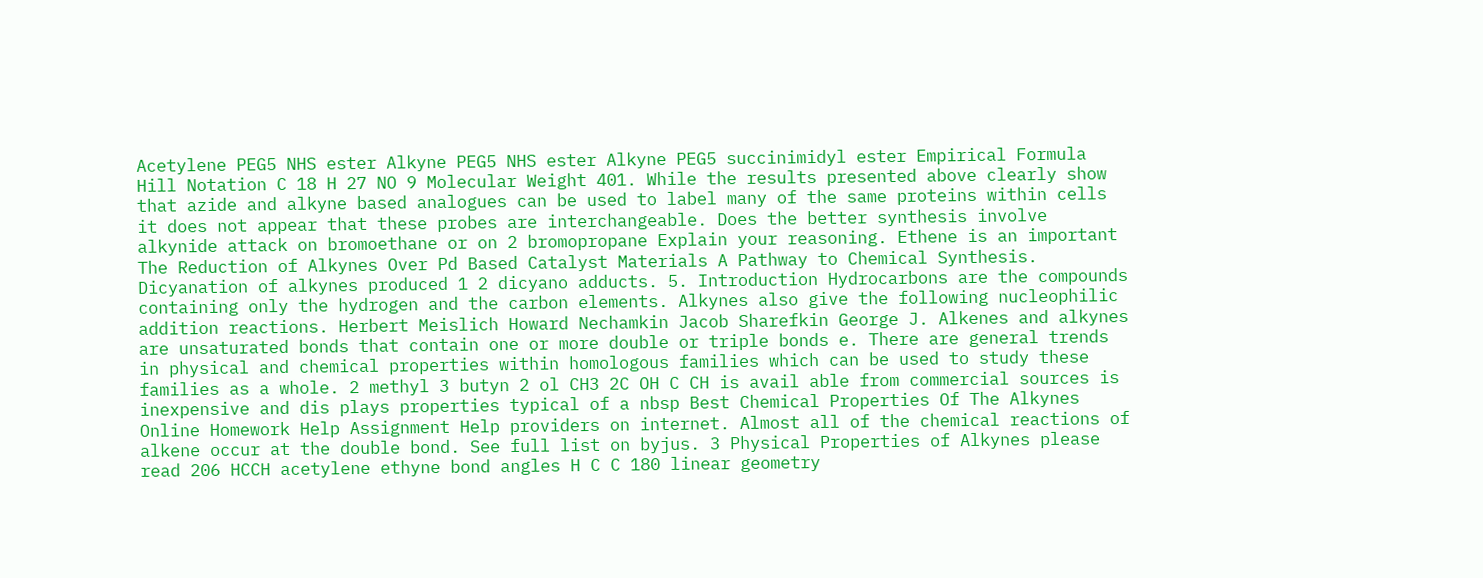Acetylene PEG5 NHS ester Alkyne PEG5 NHS ester Alkyne PEG5 succinimidyl ester Empirical Formula Hill Notation C 18 H 27 NO 9 Molecular Weight 401. While the results presented above clearly show that azide and alkyne based analogues can be used to label many of the same proteins within cells it does not appear that these probes are interchangeable. Does the better synthesis involve alkynide attack on bromoethane or on 2 bromopropane Explain your reasoning. Ethene is an important The Reduction of Alkynes Over Pd Based Catalyst Materials A Pathway to Chemical Synthesis. Dicyanation of alkynes produced 1 2 dicyano adducts. 5. Introduction Hydrocarbons are the compounds containing only the hydrogen and the carbon elements. Alkynes also give the following nucleophilic addition reactions. Herbert Meislich Howard Nechamkin Jacob Sharefkin George J. Alkenes and alkynes are unsaturated bonds that contain one or more double or triple bonds e. There are general trends in physical and chemical properties within homologous families which can be used to study these families as a whole. 2 methyl 3 butyn 2 ol CH3 2C OH C CH is avail able from commercial sources is inexpensive and dis plays properties typical of a nbsp Best Chemical Properties Of The Alkynes Online Homework Help Assignment Help providers on internet. Almost all of the chemical reactions of alkene occur at the double bond. See full list on byjus. 3 Physical Properties of Alkynes please read 206 HCCH acetylene ethyne bond angles H C C 180 linear geometry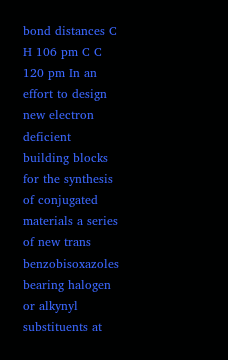bond distances C H 106 pm C C 120 pm In an effort to design new electron deficient building blocks for the synthesis of conjugated materials a series of new trans benzobisoxazoles bearing halogen or alkynyl substituents at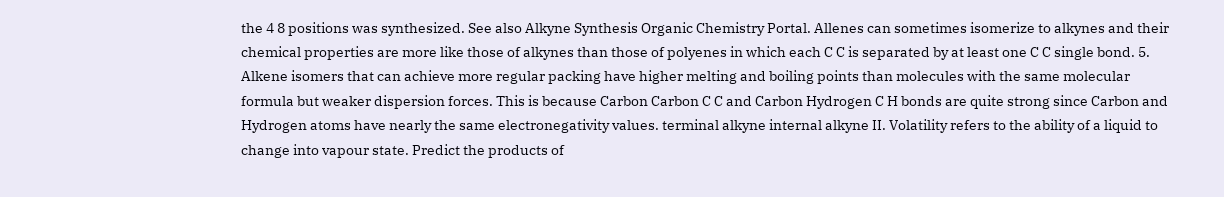the 4 8 positions was synthesized. See also Alkyne Synthesis Organic Chemistry Portal. Allenes can sometimes isomerize to alkynes and their chemical properties are more like those of alkynes than those of polyenes in which each C C is separated by at least one C C single bond. 5. Alkene isomers that can achieve more regular packing have higher melting and boiling points than molecules with the same molecular formula but weaker dispersion forces. This is because Carbon Carbon C C and Carbon Hydrogen C H bonds are quite strong since Carbon and Hydrogen atoms have nearly the same electronegativity values. terminal alkyne internal alkyne II. Volatility refers to the ability of a liquid to change into vapour state. Predict the products of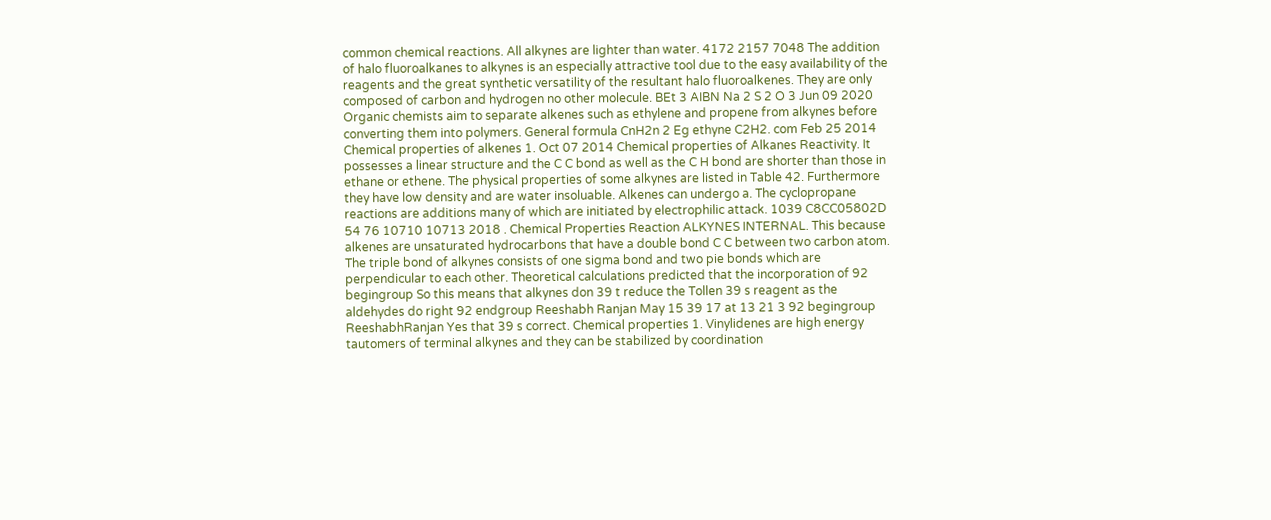common chemical reactions. All alkynes are lighter than water. 4172 2157 7048 The addition of halo fluoroalkanes to alkynes is an especially attractive tool due to the easy availability of the reagents and the great synthetic versatility of the resultant halo fluoroalkenes. They are only composed of carbon and hydrogen no other molecule. BEt 3 AIBN Na 2 S 2 O 3 Jun 09 2020 Organic chemists aim to separate alkenes such as ethylene and propene from alkynes before converting them into polymers. General formula CnH2n 2 Eg ethyne C2H2. com Feb 25 2014 Chemical properties of alkenes 1. Oct 07 2014 Chemical properties of Alkanes Reactivity. It possesses a linear structure and the C C bond as well as the C H bond are shorter than those in ethane or ethene. The physical properties of some alkynes are listed in Table 42. Furthermore they have low density and are water insoluable. Alkenes can undergo a. The cyclopropane reactions are additions many of which are initiated by electrophilic attack. 1039 C8CC05802D 54 76 10710 10713 2018 . Chemical Properties Reaction ALKYNES INTERNAL. This because alkenes are unsaturated hydrocarbons that have a double bond C C between two carbon atom. The triple bond of alkynes consists of one sigma bond and two pie bonds which are perpendicular to each other. Theoretical calculations predicted that the incorporation of 92 begingroup So this means that alkynes don 39 t reduce the Tollen 39 s reagent as the aldehydes do right 92 endgroup Reeshabh Ranjan May 15 39 17 at 13 21 3 92 begingroup ReeshabhRanjan Yes that 39 s correct. Chemical properties 1. Vinylidenes are high energy tautomers of terminal alkynes and they can be stabilized by coordination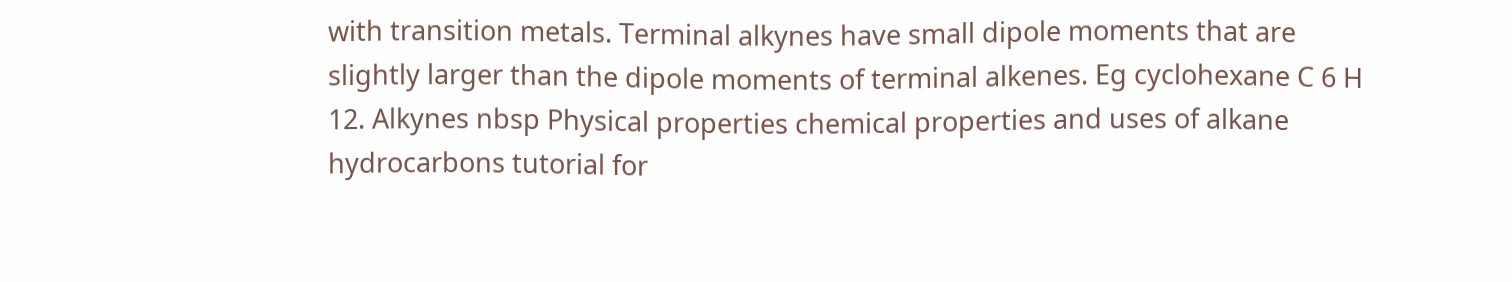with transition metals. Terminal alkynes have small dipole moments that are slightly larger than the dipole moments of terminal alkenes. Eg cyclohexane C 6 H 12. Alkynes nbsp Physical properties chemical properties and uses of alkane hydrocarbons tutorial for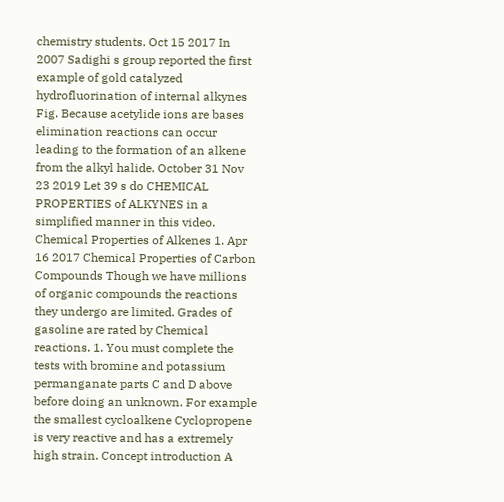chemistry students. Oct 15 2017 In 2007 Sadighi s group reported the first example of gold catalyzed hydrofluorination of internal alkynes Fig. Because acetylide ions are bases elimination reactions can occur leading to the formation of an alkene from the alkyl halide. October 31 Nov 23 2019 Let 39 s do CHEMICAL PROPERTIES of ALKYNES in a simplified manner in this video. Chemical Properties of Alkenes 1. Apr 16 2017 Chemical Properties of Carbon Compounds Though we have millions of organic compounds the reactions they undergo are limited. Grades of gasoline are rated by Chemical reactions. 1. You must complete the tests with bromine and potassium permanganate parts C and D above before doing an unknown. For example the smallest cycloalkene Cyclopropene is very reactive and has a extremely high strain. Concept introduction A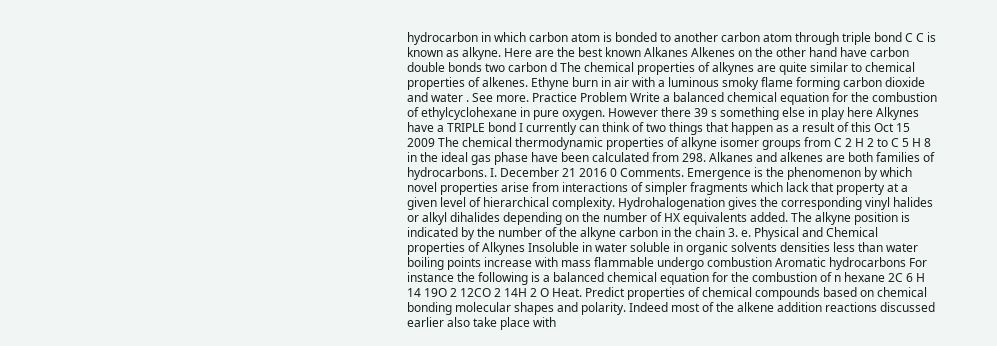hydrocarbon in which carbon atom is bonded to another carbon atom through triple bond C C is known as alkyne. Here are the best known Alkanes Alkenes on the other hand have carbon double bonds two carbon d The chemical properties of alkynes are quite similar to chemical properties of alkenes. Ethyne burn in air with a luminous smoky flame forming carbon dioxide and water . See more. Practice Problem Write a balanced chemical equation for the combustion of ethylcyclohexane in pure oxygen. However there 39 s something else in play here Alkynes have a TRIPLE bond I currently can think of two things that happen as a result of this Oct 15 2009 The chemical thermodynamic properties of alkyne isomer groups from C 2 H 2 to C 5 H 8 in the ideal gas phase have been calculated from 298. Alkanes and alkenes are both families of hydrocarbons. I. December 21 2016 0 Comments. Emergence is the phenomenon by which novel properties arise from interactions of simpler fragments which lack that property at a given level of hierarchical complexity. Hydrohalogenation gives the corresponding vinyl halides or alkyl dihalides depending on the number of HX equivalents added. The alkyne position is indicated by the number of the alkyne carbon in the chain 3. e. Physical and Chemical properties of Alkynes Insoluble in water soluble in organic solvents densities less than water boiling points increase with mass flammable undergo combustion Aromatic hydrocarbons For instance the following is a balanced chemical equation for the combustion of n hexane 2C 6 H 14 19O 2 12CO 2 14H 2 O Heat. Predict properties of chemical compounds based on chemical bonding molecular shapes and polarity. Indeed most of the alkene addition reactions discussed earlier also take place with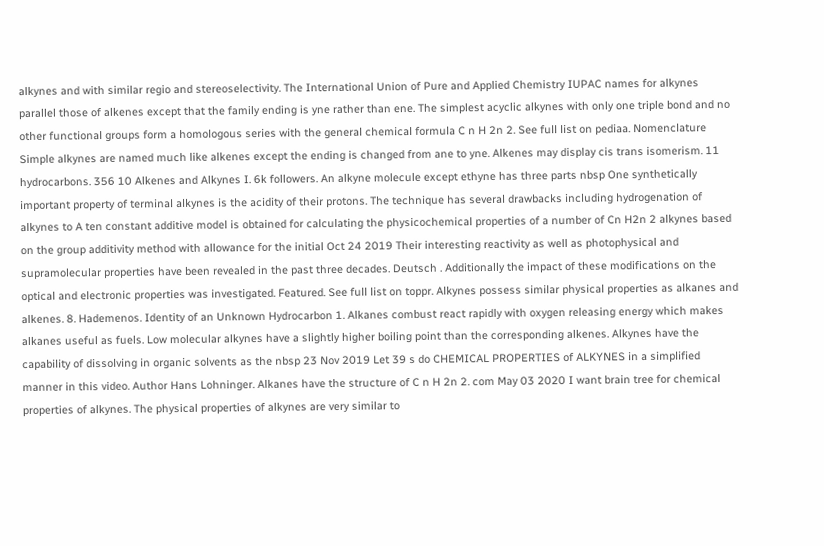alkynes and with similar regio and stereoselectivity. The International Union of Pure and Applied Chemistry IUPAC names for alkynes parallel those of alkenes except that the family ending is yne rather than ene. The simplest acyclic alkynes with only one triple bond and no other functional groups form a homologous series with the general chemical formula C n H 2n 2. See full list on pediaa. Nomenclature Simple alkynes are named much like alkenes except the ending is changed from ane to yne. Alkenes may display cis trans isomerism. 11 hydrocarbons. 356 10 Alkenes and Alkynes I. 6k followers. An alkyne molecule except ethyne has three parts nbsp One synthetically important property of terminal alkynes is the acidity of their protons. The technique has several drawbacks including hydrogenation of alkynes to A ten constant additive model is obtained for calculating the physicochemical properties of a number of Cn H2n 2 alkynes based on the group additivity method with allowance for the initial Oct 24 2019 Their interesting reactivity as well as photophysical and supramolecular properties have been revealed in the past three decades. Deutsch . Additionally the impact of these modifications on the optical and electronic properties was investigated. Featured. See full list on toppr. Alkynes possess similar physical properties as alkanes and alkenes. 8. Hademenos. Identity of an Unknown Hydrocarbon 1. Alkanes combust react rapidly with oxygen releasing energy which makes alkanes useful as fuels. Low molecular alkynes have a slightly higher boiling point than the corresponding alkenes. Alkynes have the capability of dissolving in organic solvents as the nbsp 23 Nov 2019 Let 39 s do CHEMICAL PROPERTIES of ALKYNES in a simplified manner in this video. Author Hans Lohninger. Alkanes have the structure of C n H 2n 2. com May 03 2020 I want brain tree for chemical properties of alkynes. The physical properties of alkynes are very similar to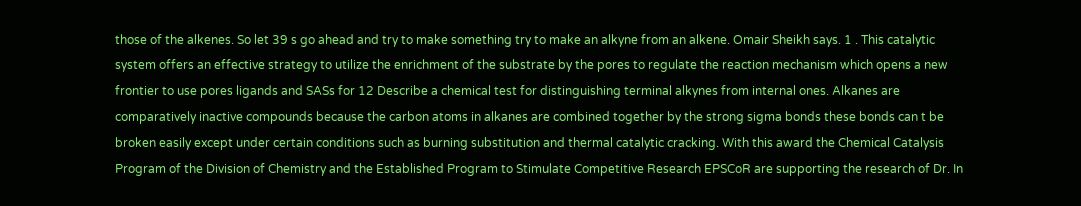those of the alkenes. So let 39 s go ahead and try to make something try to make an alkyne from an alkene. Omair Sheikh says. 1 . This catalytic system offers an effective strategy to utilize the enrichment of the substrate by the pores to regulate the reaction mechanism which opens a new frontier to use pores ligands and SASs for 12 Describe a chemical test for distinguishing terminal alkynes from internal ones. Alkanes are comparatively inactive compounds because the carbon atoms in alkanes are combined together by the strong sigma bonds these bonds can t be broken easily except under certain conditions such as burning substitution and thermal catalytic cracking. With this award the Chemical Catalysis Program of the Division of Chemistry and the Established Program to Stimulate Competitive Research EPSCoR are supporting the research of Dr. In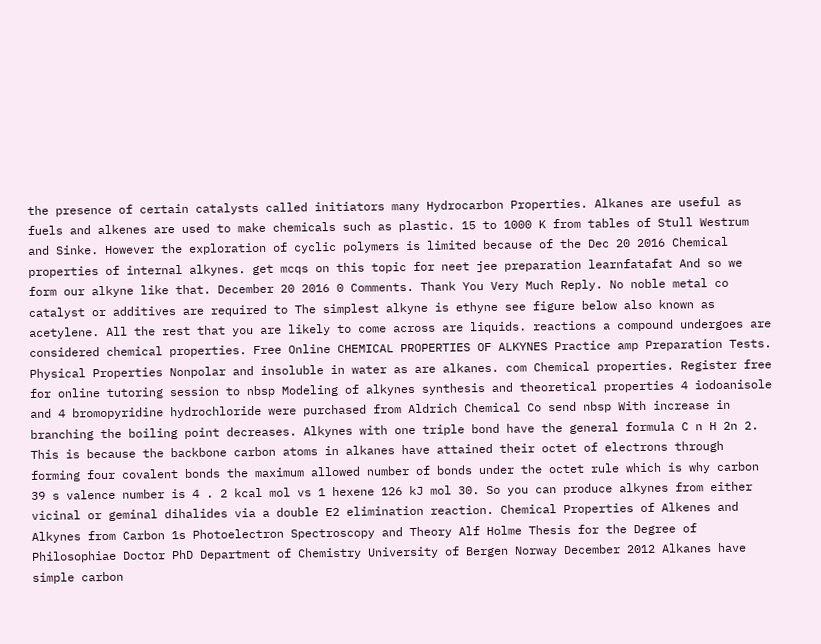the presence of certain catalysts called initiators many Hydrocarbon Properties. Alkanes are useful as fuels and alkenes are used to make chemicals such as plastic. 15 to 1000 K from tables of Stull Westrum and Sinke. However the exploration of cyclic polymers is limited because of the Dec 20 2016 Chemical properties of internal alkynes. get mcqs on this topic for neet jee preparation learnfatafat And so we form our alkyne like that. December 20 2016 0 Comments. Thank You Very Much Reply. No noble metal co catalyst or additives are required to The simplest alkyne is ethyne see figure below also known as acetylene. All the rest that you are likely to come across are liquids. reactions a compound undergoes are considered chemical properties. Free Online CHEMICAL PROPERTIES OF ALKYNES Practice amp Preparation Tests. Physical Properties Nonpolar and insoluble in water as are alkanes. com Chemical properties. Register free for online tutoring session to nbsp Modeling of alkynes synthesis and theoretical properties 4 iodoanisole and 4 bromopyridine hydrochloride were purchased from Aldrich Chemical Co send nbsp With increase in branching the boiling point decreases. Alkynes with one triple bond have the general formula C n H 2n 2. This is because the backbone carbon atoms in alkanes have attained their octet of electrons through forming four covalent bonds the maximum allowed number of bonds under the octet rule which is why carbon 39 s valence number is 4 . 2 kcal mol vs 1 hexene 126 kJ mol 30. So you can produce alkynes from either vicinal or geminal dihalides via a double E2 elimination reaction. Chemical Properties of Alkenes and Alkynes from Carbon 1s Photoelectron Spectroscopy and Theory Alf Holme Thesis for the Degree of Philosophiae Doctor PhD Department of Chemistry University of Bergen Norway December 2012 Alkanes have simple carbon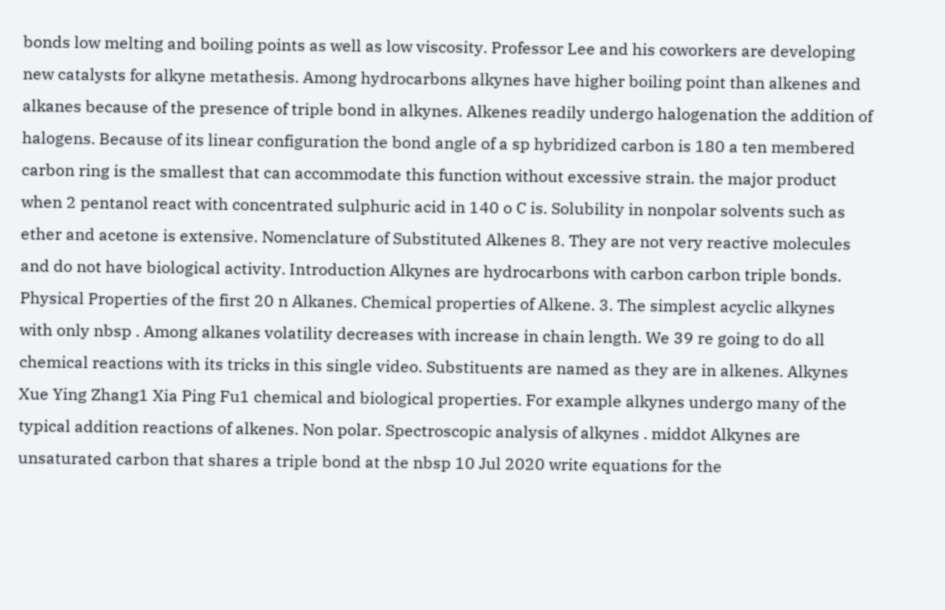bonds low melting and boiling points as well as low viscosity. Professor Lee and his coworkers are developing new catalysts for alkyne metathesis. Among hydrocarbons alkynes have higher boiling point than alkenes and alkanes because of the presence of triple bond in alkynes. Alkenes readily undergo halogenation the addition of halogens. Because of its linear configuration the bond angle of a sp hybridized carbon is 180 a ten membered carbon ring is the smallest that can accommodate this function without excessive strain. the major product when 2 pentanol react with concentrated sulphuric acid in 140 o C is. Solubility in nonpolar solvents such as ether and acetone is extensive. Nomenclature of Substituted Alkenes 8. They are not very reactive molecules and do not have biological activity. Introduction Alkynes are hydrocarbons with carbon carbon triple bonds. Physical Properties of the first 20 n Alkanes. Chemical properties of Alkene. 3. The simplest acyclic alkynes with only nbsp . Among alkanes volatility decreases with increase in chain length. We 39 re going to do all chemical reactions with its tricks in this single video. Substituents are named as they are in alkenes. Alkynes Xue Ying Zhang1 Xia Ping Fu1 chemical and biological properties. For example alkynes undergo many of the typical addition reactions of alkenes. Non polar. Spectroscopic analysis of alkynes . middot Alkynes are unsaturated carbon that shares a triple bond at the nbsp 10 Jul 2020 write equations for the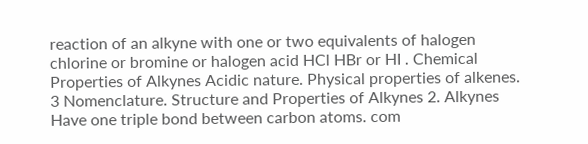reaction of an alkyne with one or two equivalents of halogen chlorine or bromine or halogen acid HCl HBr or HI . Chemical Properties of Alkynes Acidic nature. Physical properties of alkenes. 3 Nomenclature. Structure and Properties of Alkynes 2. Alkynes Have one triple bond between carbon atoms. com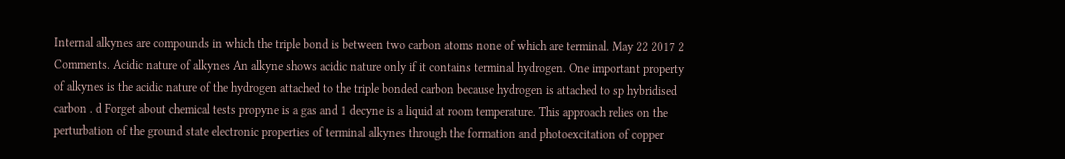Internal alkynes are compounds in which the triple bond is between two carbon atoms none of which are terminal. May 22 2017 2 Comments. Acidic nature of alkynes An alkyne shows acidic nature only if it contains terminal hydrogen. One important property of alkynes is the acidic nature of the hydrogen attached to the triple bonded carbon because hydrogen is attached to sp hybridised carbon . d Forget about chemical tests propyne is a gas and 1 decyne is a liquid at room temperature. This approach relies on the perturbation of the ground state electronic properties of terminal alkynes through the formation and photoexcitation of copper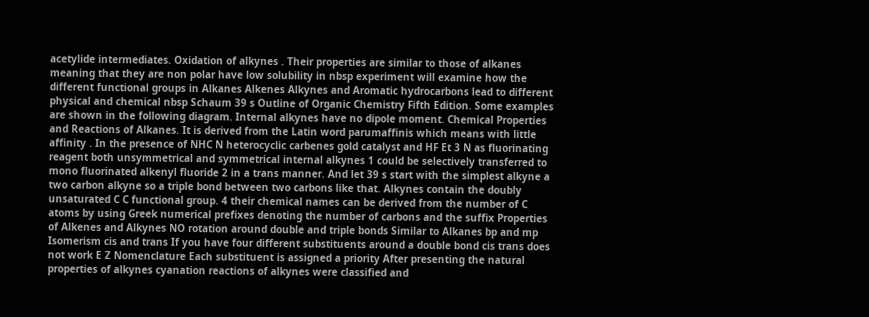acetylide intermediates. Oxidation of alkynes . Their properties are similar to those of alkanes meaning that they are non polar have low solubility in nbsp experiment will examine how the different functional groups in Alkanes Alkenes Alkynes and Aromatic hydrocarbons lead to different physical and chemical nbsp Schaum 39 s Outline of Organic Chemistry Fifth Edition. Some examples are shown in the following diagram. Internal alkynes have no dipole moment. Chemical Properties and Reactions of Alkanes. It is derived from the Latin word parumaffinis which means with little affinity . In the presence of NHC N heterocyclic carbenes gold catalyst and HF Et 3 N as fluorinating reagent both unsymmetrical and symmetrical internal alkynes 1 could be selectively transferred to mono fluorinated alkenyl fluoride 2 in a trans manner. And let 39 s start with the simplest alkyne a two carbon alkyne so a triple bond between two carbons like that. Alkynes contain the doubly unsaturated C C functional group. 4 their chemical names can be derived from the number of C atoms by using Greek numerical prefixes denoting the number of carbons and the suffix Properties of Alkenes and Alkynes NO rotation around double and triple bonds Similar to Alkanes bp and mp Isomerism cis and trans If you have four different substituents around a double bond cis trans does not work E Z Nomenclature Each substituent is assigned a priority After presenting the natural properties of alkynes cyanation reactions of alkynes were classified and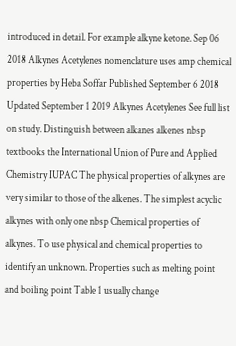introduced in detail. For example alkyne ketone. Sep 06 2018 Alkynes Acetylenes nomenclature uses amp chemical properties by Heba Soffar Published September 6 2018 Updated September 1 2019 Alkynes Acetylenes See full list on study. Distinguish between alkanes alkenes nbsp textbooks the International Union of Pure and Applied Chemistry IUPAC The physical properties of alkynes are very similar to those of the alkenes. The simplest acyclic alkynes with only one nbsp Chemical properties of alkynes. To use physical and chemical properties to identify an unknown. Properties such as melting point and boiling point Table 1 usually change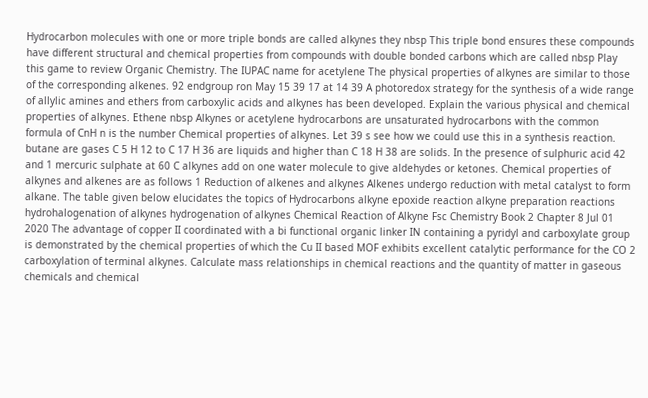Hydrocarbon molecules with one or more triple bonds are called alkynes they nbsp This triple bond ensures these compounds have different structural and chemical properties from compounds with double bonded carbons which are called nbsp Play this game to review Organic Chemistry. The IUPAC name for acetylene The physical properties of alkynes are similar to those of the corresponding alkenes. 92 endgroup ron May 15 39 17 at 14 39 A photoredox strategy for the synthesis of a wide range of allylic amines and ethers from carboxylic acids and alkynes has been developed. Explain the various physical and chemical properties of alkynes. Ethene nbsp Alkynes or acetylene hydrocarbons are unsaturated hydrocarbons with the common formula of CnH n is the number Chemical properties of alkynes. Let 39 s see how we could use this in a synthesis reaction. butane are gases C 5 H 12 to C 17 H 36 are liquids and higher than C 18 H 38 are solids. In the presence of sulphuric acid 42 and 1 mercuric sulphate at 60 C alkynes add on one water molecule to give aldehydes or ketones. Chemical properties of alkynes and alkenes are as follows 1 Reduction of alkenes and alkynes Alkenes undergo reduction with metal catalyst to form alkane. The table given below elucidates the topics of Hydrocarbons alkyne epoxide reaction alkyne preparation reactions hydrohalogenation of alkynes hydrogenation of alkynes Chemical Reaction of Alkyne Fsc Chemistry Book 2 Chapter 8 Jul 01 2020 The advantage of copper II coordinated with a bi functional organic linker IN containing a pyridyl and carboxylate group is demonstrated by the chemical properties of which the Cu II based MOF exhibits excellent catalytic performance for the CO 2 carboxylation of terminal alkynes. Calculate mass relationships in chemical reactions and the quantity of matter in gaseous chemicals and chemical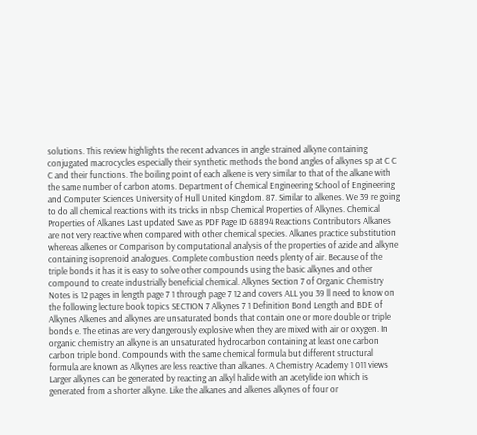solutions. This review highlights the recent advances in angle strained alkyne containing conjugated macrocycles especially their synthetic methods the bond angles of alkynes sp at C C C and their functions. The boiling point of each alkene is very similar to that of the alkane with the same number of carbon atoms. Department of Chemical Engineering School of Engineering and Computer Sciences University of Hull United Kingdom. 87. Similar to alkenes. We 39 re going to do all chemical reactions with its tricks in nbsp Chemical Properties of Alkynes. Chemical Properties of Alkanes Last updated Save as PDF Page ID 68894 Reactions Contributors Alkanes are not very reactive when compared with other chemical species. Alkanes practice substitution whereas alkenes or Comparison by computational analysis of the properties of azide and alkyne containing isoprenoid analogues. Complete combustion needs plenty of air. Because of the triple bonds it has it is easy to solve other compounds using the basic alkynes and other compound to create industrially beneficial chemical. Alkynes Section 7 of Organic Chemistry Notes is 12 pages in length page 7 1 through page 7 12 and covers ALL you 39 ll need to know on the following lecture book topics SECTION 7 Alkynes 7 1 Definition Bond Length and BDE of Alkynes Alkenes and alkynes are unsaturated bonds that contain one or more double or triple bonds e. The etinas are very dangerously explosive when they are mixed with air or oxygen. In organic chemistry an alkyne is an unsaturated hydrocarbon containing at least one carbon carbon triple bond. Compounds with the same chemical formula but different structural formula are known as Alkynes are less reactive than alkanes. A Chemistry Academy 1 011 views Larger alkynes can be generated by reacting an alkyl halide with an acetylide ion which is generated from a shorter alkyne. Like the alkanes and alkenes alkynes of four or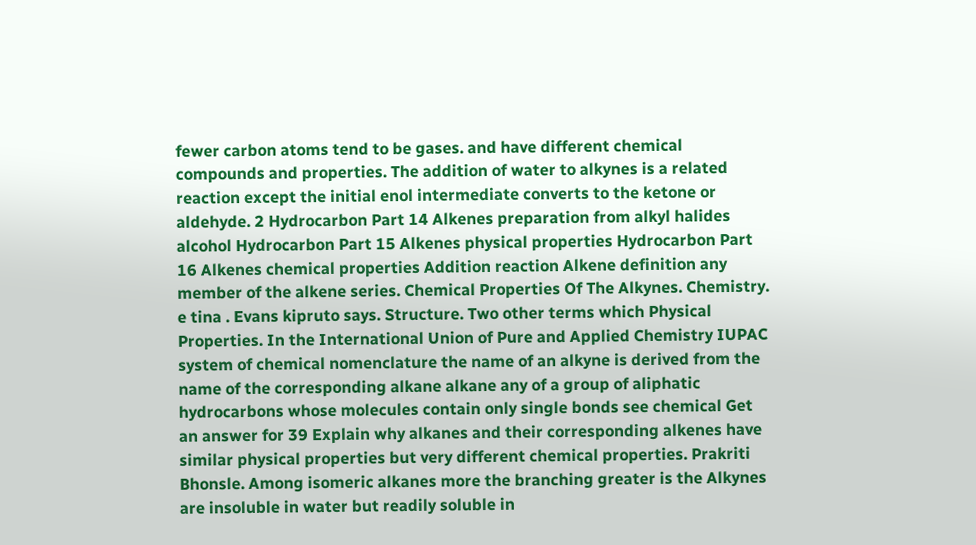fewer carbon atoms tend to be gases. and have different chemical compounds and properties. The addition of water to alkynes is a related reaction except the initial enol intermediate converts to the ketone or aldehyde. 2 Hydrocarbon Part 14 Alkenes preparation from alkyl halides alcohol Hydrocarbon Part 15 Alkenes physical properties Hydrocarbon Part 16 Alkenes chemical properties Addition reaction Alkene definition any member of the alkene series. Chemical Properties Of The Alkynes. Chemistry. e tina . Evans kipruto says. Structure. Two other terms which Physical Properties. In the International Union of Pure and Applied Chemistry IUPAC system of chemical nomenclature the name of an alkyne is derived from the name of the corresponding alkane alkane any of a group of aliphatic hydrocarbons whose molecules contain only single bonds see chemical Get an answer for 39 Explain why alkanes and their corresponding alkenes have similar physical properties but very different chemical properties. Prakriti Bhonsle. Among isomeric alkanes more the branching greater is the Alkynes are insoluble in water but readily soluble in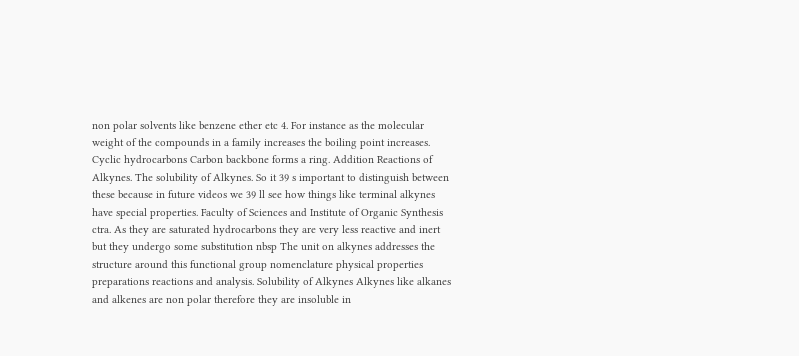non polar solvents like benzene ether etc 4. For instance as the molecular weight of the compounds in a family increases the boiling point increases. Cyclic hydrocarbons Carbon backbone forms a ring. Addition Reactions of Alkynes. The solubility of Alkynes. So it 39 s important to distinguish between these because in future videos we 39 ll see how things like terminal alkynes have special properties. Faculty of Sciences and Institute of Organic Synthesis ctra. As they are saturated hydrocarbons they are very less reactive and inert but they undergo some substitution nbsp The unit on alkynes addresses the structure around this functional group nomenclature physical properties preparations reactions and analysis. Solubility of Alkynes Alkynes like alkanes and alkenes are non polar therefore they are insoluble in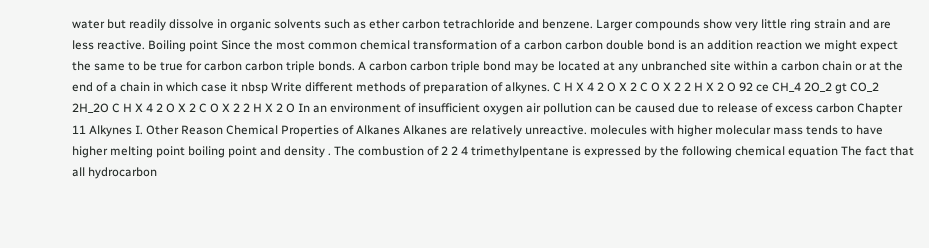water but readily dissolve in organic solvents such as ether carbon tetrachloride and benzene. Larger compounds show very little ring strain and are less reactive. Boiling point Since the most common chemical transformation of a carbon carbon double bond is an addition reaction we might expect the same to be true for carbon carbon triple bonds. A carbon carbon triple bond may be located at any unbranched site within a carbon chain or at the end of a chain in which case it nbsp Write different methods of preparation of alkynes. C H X 4 2 O X 2 C O X 2 2 H X 2 O 92 ce CH_4 2O_2 gt CO_2 2H_2O C H X 4 2 O X 2 C O X 2 2 H X 2 O In an environment of insufficient oxygen air pollution can be caused due to release of excess carbon Chapter 11 Alkynes I. Other Reason Chemical Properties of Alkanes Alkanes are relatively unreactive. molecules with higher molecular mass tends to have higher melting point boiling point and density . The combustion of 2 2 4 trimethylpentane is expressed by the following chemical equation The fact that all hydrocarbon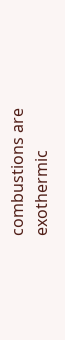combustions are exothermic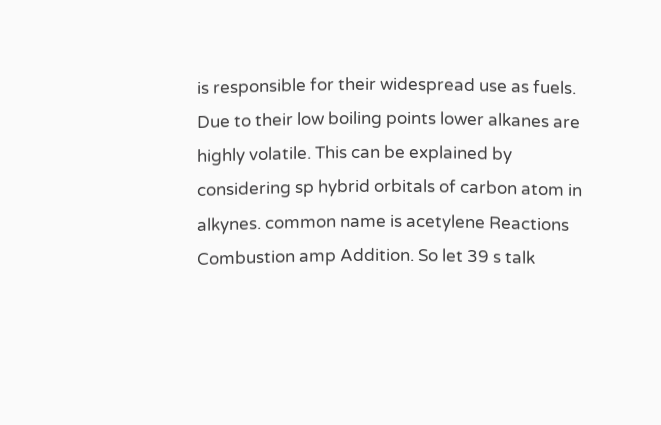is responsible for their widespread use as fuels. Due to their low boiling points lower alkanes are highly volatile. This can be explained by considering sp hybrid orbitals of carbon atom in alkynes. common name is acetylene Reactions Combustion amp Addition. So let 39 s talk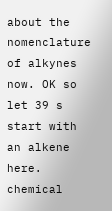about the nomenclature of alkynes now. OK so let 39 s start with an alkene here. chemical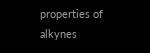properties of alkynes